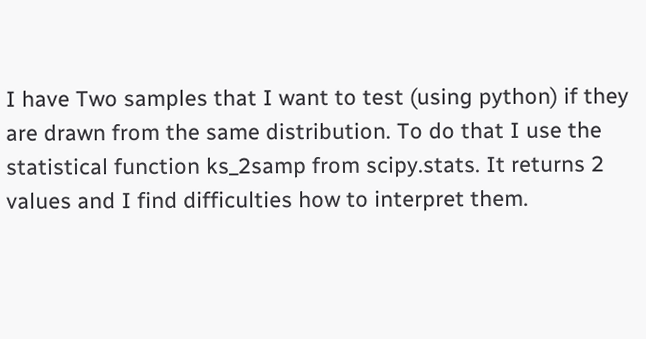I have Two samples that I want to test (using python) if they are drawn from the same distribution. To do that I use the statistical function ks_2samp from scipy.stats. It returns 2 values and I find difficulties how to interpret them.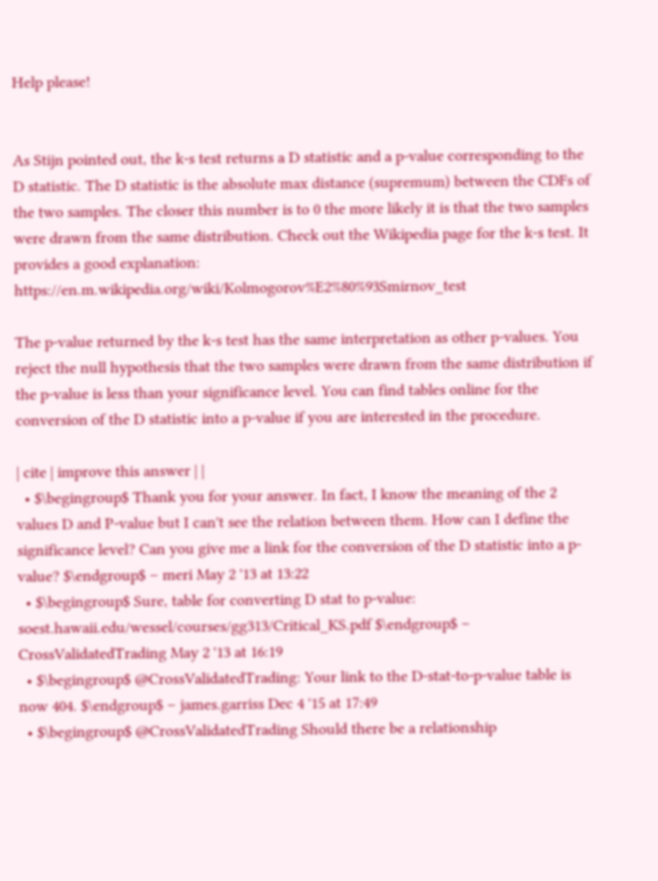Help please!


As Stijn pointed out, the k-s test returns a D statistic and a p-value corresponding to the D statistic. The D statistic is the absolute max distance (supremum) between the CDFs of the two samples. The closer this number is to 0 the more likely it is that the two samples were drawn from the same distribution. Check out the Wikipedia page for the k-s test. It provides a good explanation: https://en.m.wikipedia.org/wiki/Kolmogorov%E2%80%93Smirnov_test

The p-value returned by the k-s test has the same interpretation as other p-values. You reject the null hypothesis that the two samples were drawn from the same distribution if the p-value is less than your significance level. You can find tables online for the conversion of the D statistic into a p-value if you are interested in the procedure.

| cite | improve this answer | |
  • $\begingroup$ Thank you for your answer. In fact, I know the meaning of the 2 values D and P-value but I can't see the relation between them. How can I define the significance level? Can you give me a link for the conversion of the D statistic into a p-value? $\endgroup$ – meri May 2 '13 at 13:22
  • $\begingroup$ Sure, table for converting D stat to p-value: soest.hawaii.edu/wessel/courses/gg313/Critical_KS.pdf $\endgroup$ – CrossValidatedTrading May 2 '13 at 16:19
  • $\begingroup$ @CrossValidatedTrading: Your link to the D-stat-to-p-value table is now 404. $\endgroup$ – james.garriss Dec 4 '15 at 17:49
  • $\begingroup$ @CrossValidatedTrading Should there be a relationship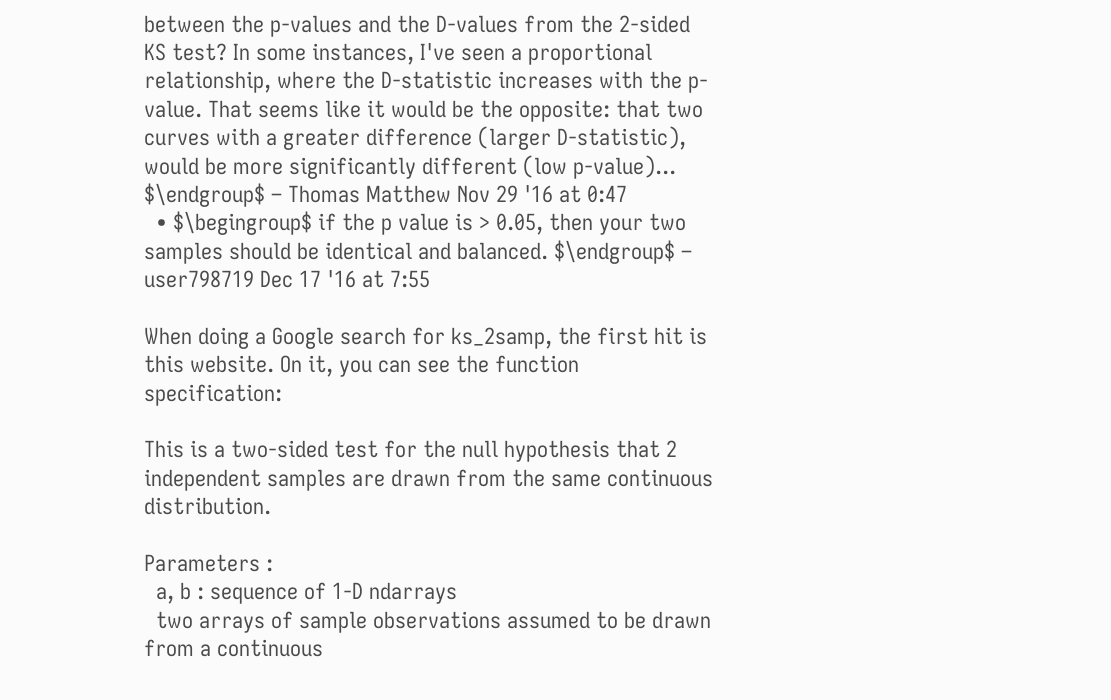between the p-values and the D-values from the 2-sided KS test? In some instances, I've seen a proportional relationship, where the D-statistic increases with the p-value. That seems like it would be the opposite: that two curves with a greater difference (larger D-statistic), would be more significantly different (low p-value)... $\endgroup$ – Thomas Matthew Nov 29 '16 at 0:47
  • $\begingroup$ if the p value is > 0.05, then your two samples should be identical and balanced. $\endgroup$ – user798719 Dec 17 '16 at 7:55

When doing a Google search for ks_2samp, the first hit is this website. On it, you can see the function specification:

This is a two-sided test for the null hypothesis that 2 independent samples are drawn from the same continuous distribution.

Parameters :
  a, b : sequence of 1-D ndarrays
  two arrays of sample observations assumed to be drawn from a continuous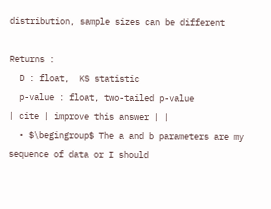distribution, sample sizes can be different

Returns :
  D : float,  KS statistic
  p-value : float, two-tailed p-value
| cite | improve this answer | |
  • $\begingroup$ The a and b parameters are my sequence of data or I should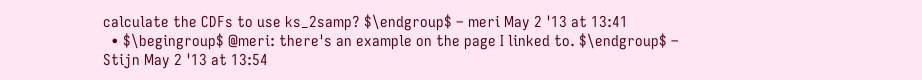calculate the CDFs to use ks_2samp? $\endgroup$ – meri May 2 '13 at 13:41
  • $\begingroup$ @meri: there's an example on the page I linked to. $\endgroup$ – Stijn May 2 '13 at 13:54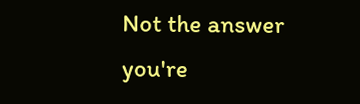Not the answer you're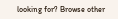looking for? Browse other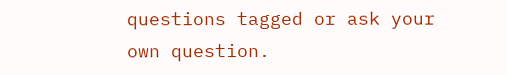questions tagged or ask your own question.